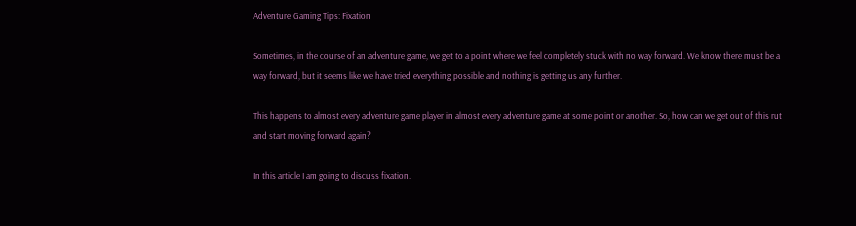Adventure Gaming Tips: Fixation

Sometimes, in the course of an adventure game, we get to a point where we feel completely stuck with no way forward. We know there must be a way forward, but it seems like we have tried everything possible and nothing is getting us any further.

This happens to almost every adventure game player in almost every adventure game at some point or another. So, how can we get out of this rut and start moving forward again?

In this article I am going to discuss fixation.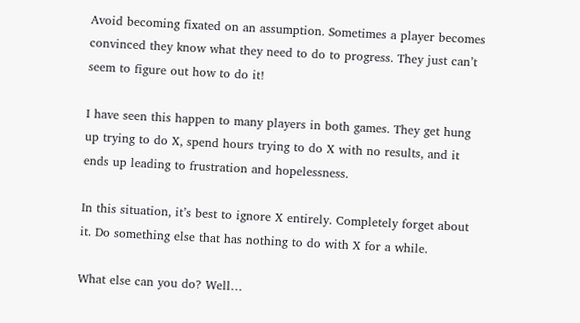Avoid becoming fixated on an assumption. Sometimes a player becomes convinced they know what they need to do to progress. They just can’t seem to figure out how to do it!

I have seen this happen to many players in both games. They get hung up trying to do X, spend hours trying to do X with no results, and it ends up leading to frustration and hopelessness.

In this situation, it’s best to ignore X entirely. Completely forget about it. Do something else that has nothing to do with X for a while.

What else can you do? Well…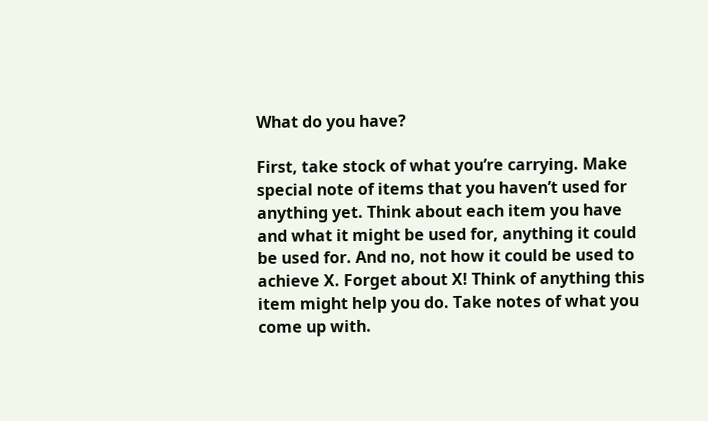What do you have?

First, take stock of what you’re carrying. Make special note of items that you haven’t used for anything yet. Think about each item you have and what it might be used for, anything it could be used for. And no, not how it could be used to achieve X. Forget about X! Think of anything this item might help you do. Take notes of what you come up with.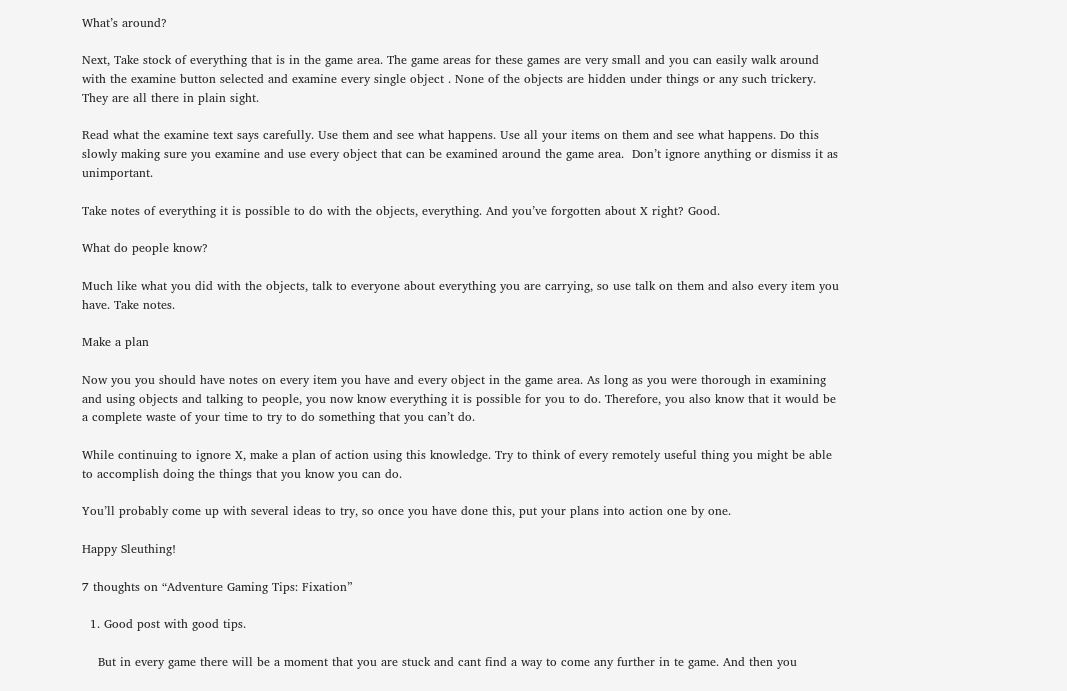What’s around?

Next, Take stock of everything that is in the game area. The game areas for these games are very small and you can easily walk around with the examine button selected and examine every single object . None of the objects are hidden under things or any such trickery. They are all there in plain sight.

Read what the examine text says carefully. Use them and see what happens. Use all your items on them and see what happens. Do this slowly making sure you examine and use every object that can be examined around the game area.  Don’t ignore anything or dismiss it as unimportant.

Take notes of everything it is possible to do with the objects, everything. And you’ve forgotten about X right? Good.

What do people know?

Much like what you did with the objects, talk to everyone about everything you are carrying, so use talk on them and also every item you have. Take notes.

Make a plan

Now you you should have notes on every item you have and every object in the game area. As long as you were thorough in examining and using objects and talking to people, you now know everything it is possible for you to do. Therefore, you also know that it would be a complete waste of your time to try to do something that you can’t do.

While continuing to ignore X, make a plan of action using this knowledge. Try to think of every remotely useful thing you might be able to accomplish doing the things that you know you can do.

You’ll probably come up with several ideas to try, so once you have done this, put your plans into action one by one.

Happy Sleuthing!

7 thoughts on “Adventure Gaming Tips: Fixation”

  1. Good post with good tips.

    But in every game there will be a moment that you are stuck and cant find a way to come any further in te game. And then you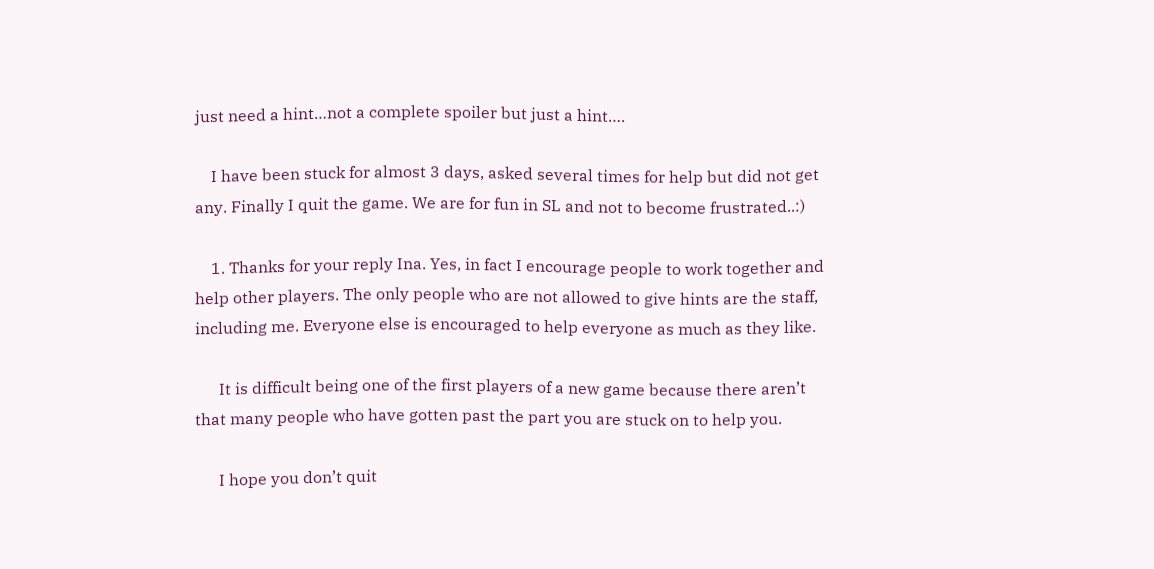just need a hint…not a complete spoiler but just a hint….

    I have been stuck for almost 3 days, asked several times for help but did not get any. Finally I quit the game. We are for fun in SL and not to become frustrated..:)

    1. Thanks for your reply Ina. Yes, in fact I encourage people to work together and help other players. The only people who are not allowed to give hints are the staff, including me. Everyone else is encouraged to help everyone as much as they like.

      It is difficult being one of the first players of a new game because there aren’t that many people who have gotten past the part you are stuck on to help you.

      I hope you don’t quit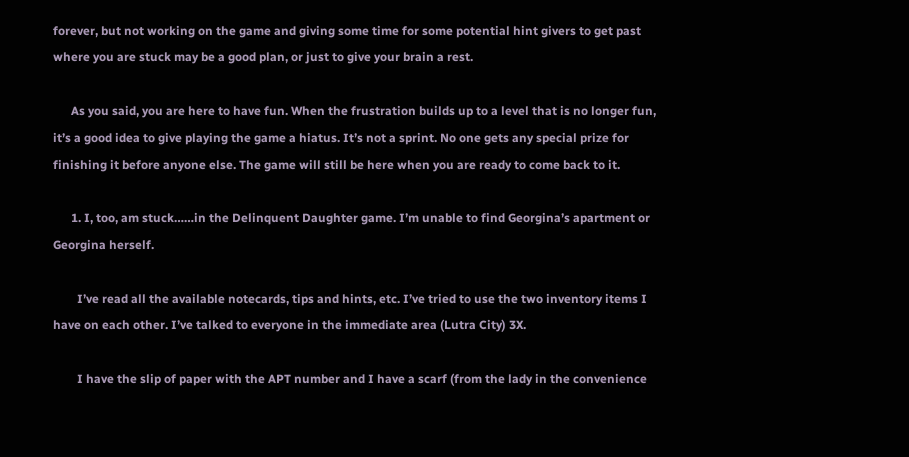forever, but not working on the game and giving some time for some potential hint givers to get past where you are stuck may be a good plan, or just to give your brain a rest.

      As you said, you are here to have fun. When the frustration builds up to a level that is no longer fun, it’s a good idea to give playing the game a hiatus. It’s not a sprint. No one gets any special prize for finishing it before anyone else. The game will still be here when you are ready to come back to it.

      1. I, too, am stuck……in the Delinquent Daughter game. I’m unable to find Georgina’s apartment or Georgina herself.

        I’ve read all the available notecards, tips and hints, etc. I’ve tried to use the two inventory items I have on each other. I’ve talked to everyone in the immediate area (Lutra City) 3X.

        I have the slip of paper with the APT number and I have a scarf (from the lady in the convenience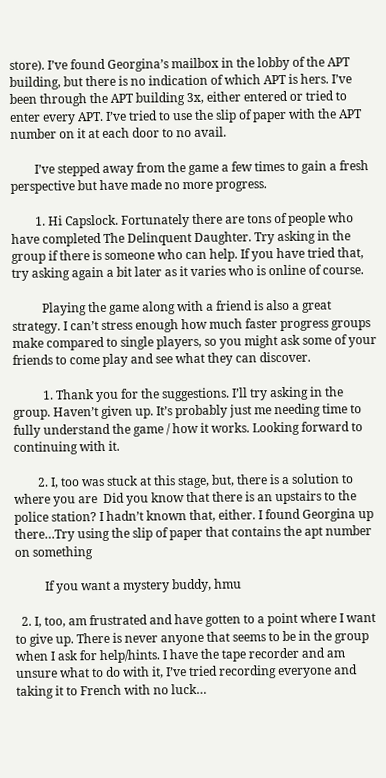store). I’ve found Georgina’s mailbox in the lobby of the APT building, but there is no indication of which APT is hers. I’ve been through the APT building 3x, either entered or tried to enter every APT. I’ve tried to use the slip of paper with the APT number on it at each door to no avail.

        I’ve stepped away from the game a few times to gain a fresh perspective but have made no more progress.

        1. Hi Capslock. Fortunately there are tons of people who have completed The Delinquent Daughter. Try asking in the group if there is someone who can help. If you have tried that, try asking again a bit later as it varies who is online of course.

          Playing the game along with a friend is also a great strategy. I can’t stress enough how much faster progress groups make compared to single players, so you might ask some of your friends to come play and see what they can discover.

          1. Thank you for the suggestions. I’ll try asking in the group. Haven’t given up. It’s probably just me needing time to fully understand the game / how it works. Looking forward to continuing with it.

        2. I, too was stuck at this stage, but, there is a solution to where you are  Did you know that there is an upstairs to the police station? I hadn’t known that, either. I found Georgina up there…Try using the slip of paper that contains the apt number on something

          If you want a mystery buddy, hmu

  2. I, too, am frustrated and have gotten to a point where I want to give up. There is never anyone that seems to be in the group when I ask for help/hints. I have the tape recorder and am unsure what to do with it, I’ve tried recording everyone and taking it to French with no luck…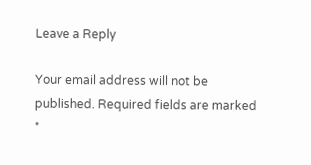Leave a Reply

Your email address will not be published. Required fields are marked *